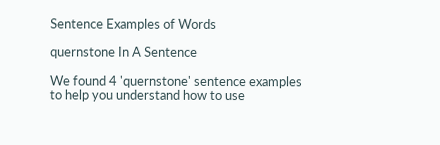Sentence Examples of Words

quernstone In A Sentence

We found 4 'quernstone' sentence examples to help you understand how to use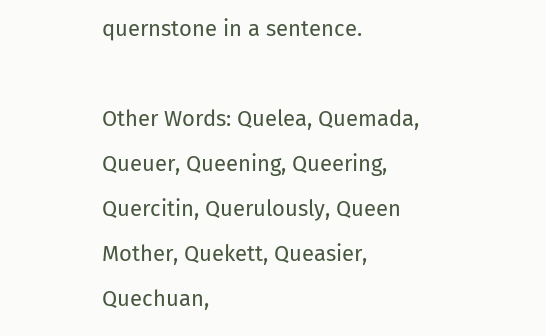quernstone in a sentence.

Other Words: Quelea, Quemada, Queuer, Queening, Queering, Quercitin, Querulously, Queen Mother, Quekett, Queasier, Quechuan,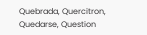Quebrada, Quercitron, Quedarse, Question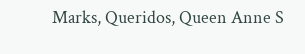Marks, Queridos, Queen Anne S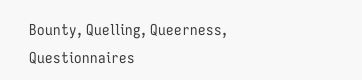Bounty, Quelling, Queerness, Questionnaires